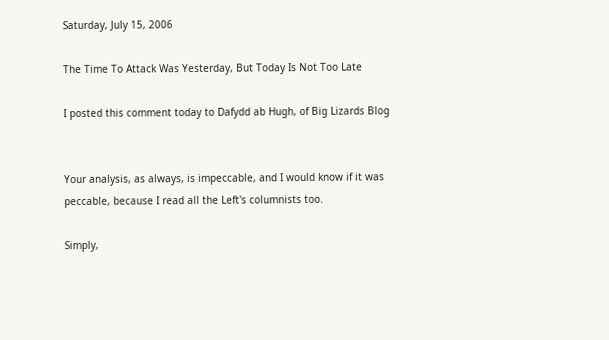Saturday, July 15, 2006

The Time To Attack Was Yesterday, But Today Is Not Too Late

I posted this comment today to Dafydd ab Hugh, of Big Lizards Blog


Your analysis, as always, is impeccable, and I would know if it was peccable, because I read all the Left's columnists too.

Simply,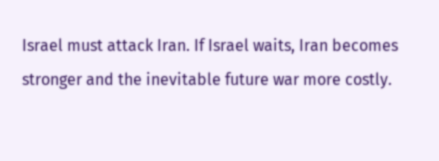Israel must attack Iran. If Israel waits, Iran becomes stronger and the inevitable future war more costly.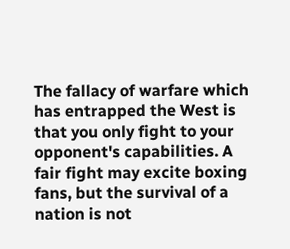The fallacy of warfare which has entrapped the West is that you only fight to your opponent's capabilities. A fair fight may excite boxing fans, but the survival of a nation is not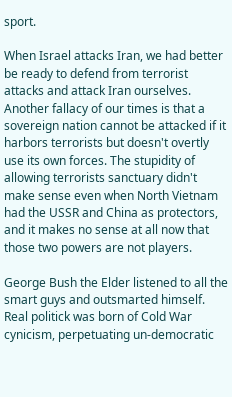sport.

When Israel attacks Iran, we had better be ready to defend from terrorist attacks and attack Iran ourselves. Another fallacy of our times is that a sovereign nation cannot be attacked if it harbors terrorists but doesn't overtly use its own forces. The stupidity of allowing terrorists sanctuary didn't make sense even when North Vietnam had the USSR and China as protectors, and it makes no sense at all now that those two powers are not players.

George Bush the Elder listened to all the smart guys and outsmarted himself. Real politick was born of Cold War cynicism, perpetuating un-democratic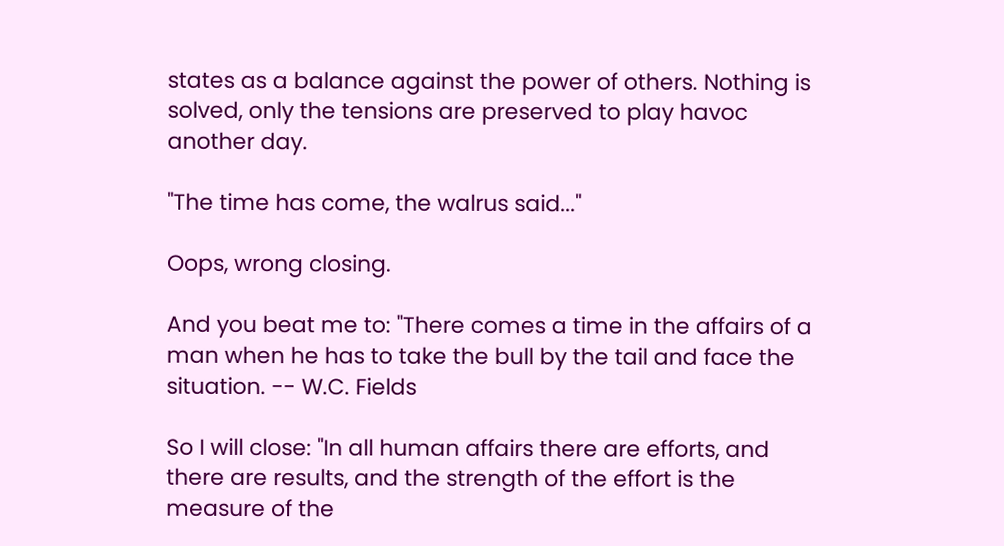states as a balance against the power of others. Nothing is solved, only the tensions are preserved to play havoc another day.

"The time has come, the walrus said..."

Oops, wrong closing.

And you beat me to: "There comes a time in the affairs of a man when he has to take the bull by the tail and face the situation. -- W.C. Fields

So I will close: "In all human affairs there are efforts, and there are results, and the strength of the effort is the measure of the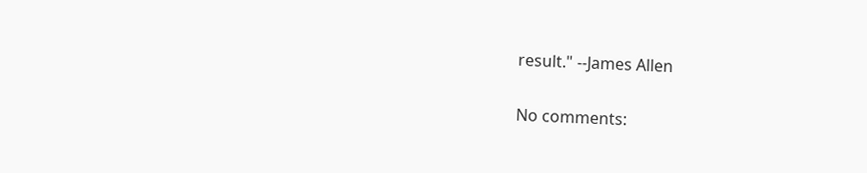result." --James Allen

No comments: